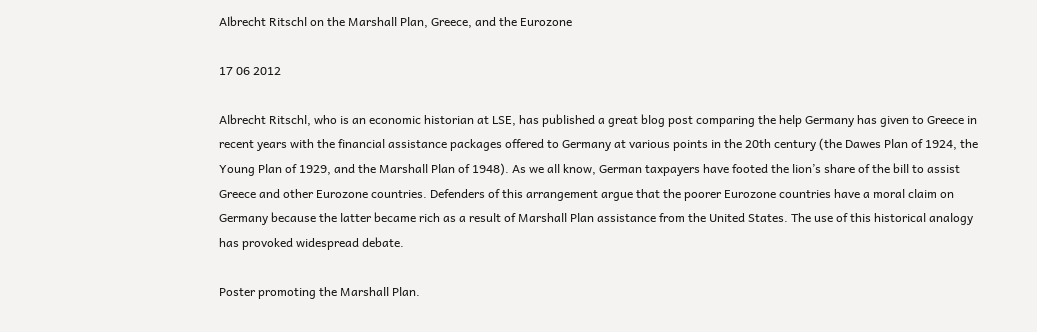Albrecht Ritschl on the Marshall Plan, Greece, and the Eurozone

17 06 2012

Albrecht Ritschl, who is an economic historian at LSE, has published a great blog post comparing the help Germany has given to Greece in recent years with the financial assistance packages offered to Germany at various points in the 20th century (the Dawes Plan of 1924, the Young Plan of 1929, and the Marshall Plan of 1948). As we all know, German taxpayers have footed the lion’s share of the bill to assist Greece and other Eurozone countries. Defenders of this arrangement argue that the poorer Eurozone countries have a moral claim on Germany because the latter became rich as a result of Marshall Plan assistance from the United States. The use of this historical analogy has provoked widespread debate.

Poster promoting the Marshall Plan.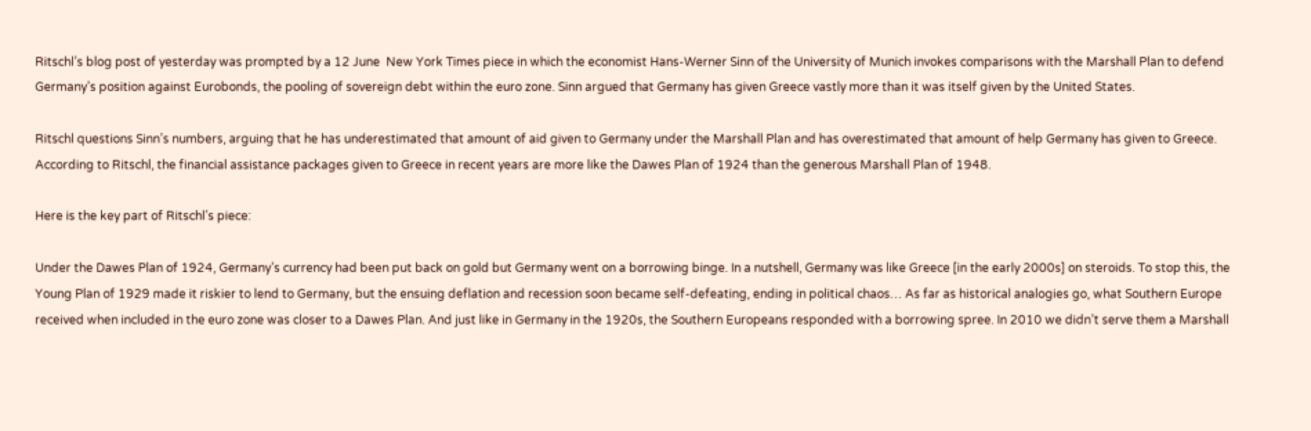Ritschl’s blog post of yesterday was prompted by a 12 June  New York Times piece in which the economist Hans-Werner Sinn of the University of Munich invokes comparisons with the Marshall Plan to defend Germany’s position against Eurobonds, the pooling of sovereign debt within the euro zone. Sinn argued that Germany has given Greece vastly more than it was itself given by the United States.

Ritschl questions Sinn’s numbers, arguing that he has underestimated that amount of aid given to Germany under the Marshall Plan and has overestimated that amount of help Germany has given to Greece. According to Ritschl, the financial assistance packages given to Greece in recent years are more like the Dawes Plan of 1924 than the generous Marshall Plan of 1948.

Here is the key part of Ritschl’s piece:

Under the Dawes Plan of 1924, Germany’s currency had been put back on gold but Germany went on a borrowing binge. In a nutshell, Germany was like Greece [in the early 2000s] on steroids. To stop this, the Young Plan of 1929 made it riskier to lend to Germany, but the ensuing deflation and recession soon became self-defeating, ending in political chaos… As far as historical analogies go, what Southern Europe received when included in the euro zone was closer to a Dawes Plan. And just like in Germany in the 1920s, the Southern Europeans responded with a borrowing spree. In 2010 we didn’t serve them a Marshall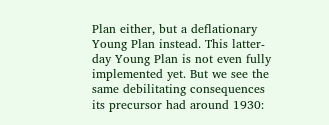Plan either, but a deflationary Young Plan instead. This latter-day Young Plan is not even fully implemented yet. But we see the same debilitating consequences its precursor had around 1930: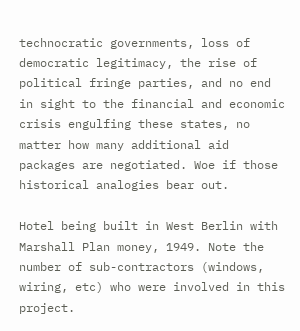technocratic governments, loss of democratic legitimacy, the rise of political fringe parties, and no end in sight to the financial and economic crisis engulfing these states, no matter how many additional aid packages are negotiated. Woe if those historical analogies bear out.

Hotel being built in West Berlin with Marshall Plan money, 1949. Note the number of sub-contractors (windows, wiring, etc) who were involved in this project.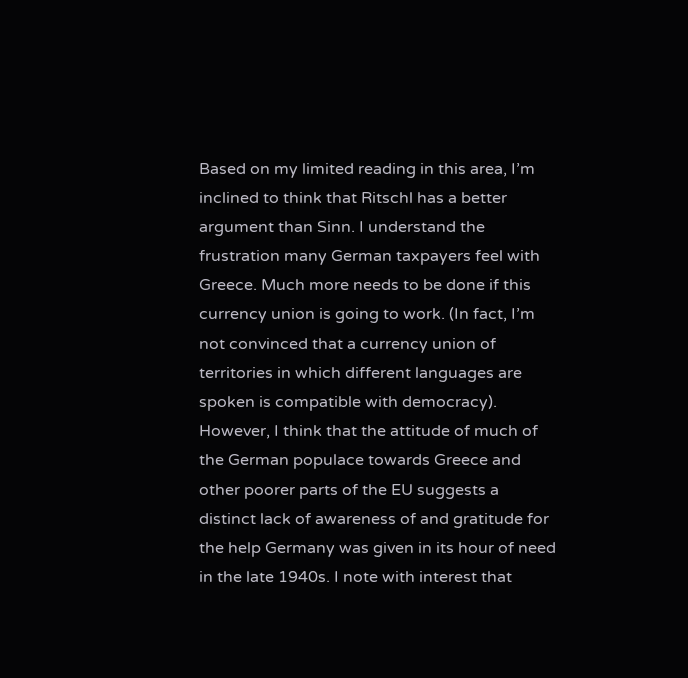Based on my limited reading in this area, I’m inclined to think that Ritschl has a better argument than Sinn. I understand the frustration many German taxpayers feel with Greece. Much more needs to be done if this currency union is going to work. (In fact, I’m not convinced that a currency union of territories in which different languages are spoken is compatible with democracy). However, I think that the attitude of much of the German populace towards Greece and other poorer parts of the EU suggests a distinct lack of awareness of and gratitude for the help Germany was given in its hour of need in the late 1940s. I note with interest that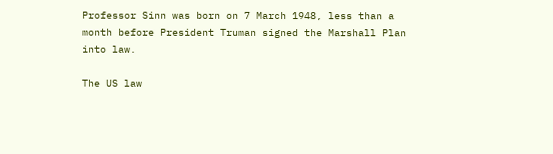Professor Sinn was born on 7 March 1948, less than a month before President Truman signed the Marshall Plan into law.

The US law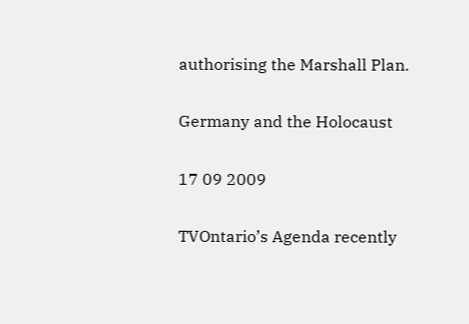authorising the Marshall Plan.

Germany and the Holocaust

17 09 2009

TVOntario’s Agenda recently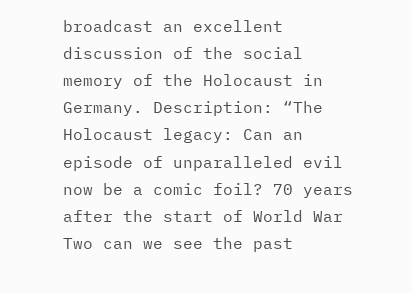broadcast an excellent discussion of the social memory of the Holocaust in Germany. Description: “The Holocaust legacy: Can an episode of unparalleled evil now be a comic foil? 70 years after the start of World War Two can we see the past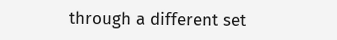through a different set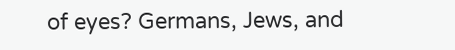of eyes? Germans, Jews, and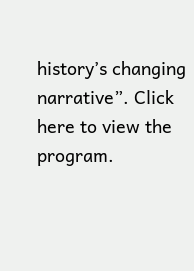history’s changing narrative”. Click here to view the program.